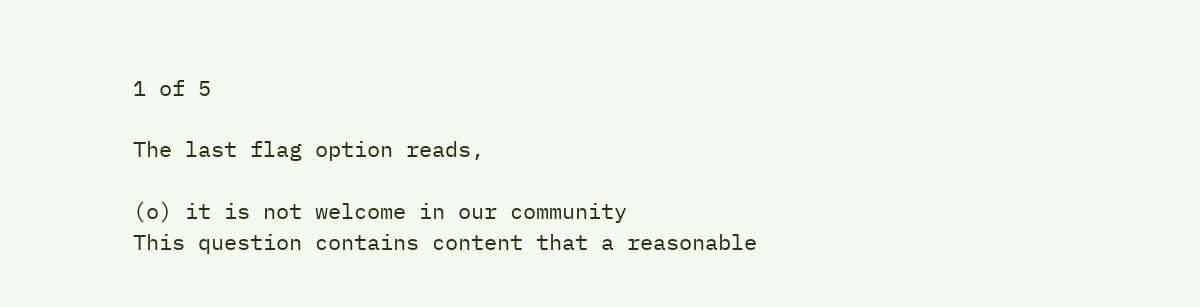1 of 5

The last flag option reads,

(o) it is not welcome in our community
This question contains content that a reasonable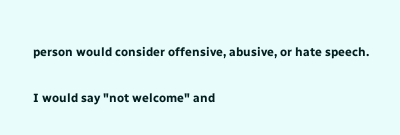person would consider offensive, abusive, or hate speech.

I would say "not welcome" and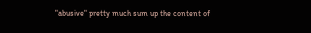"abusive" pretty much sum up the content of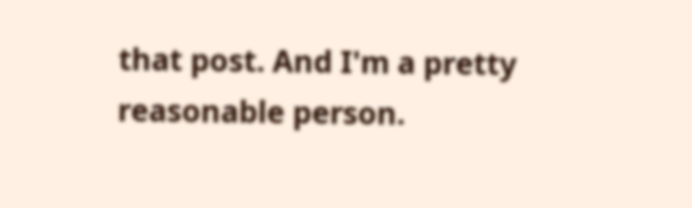that post. And I'm a pretty reasonable person.